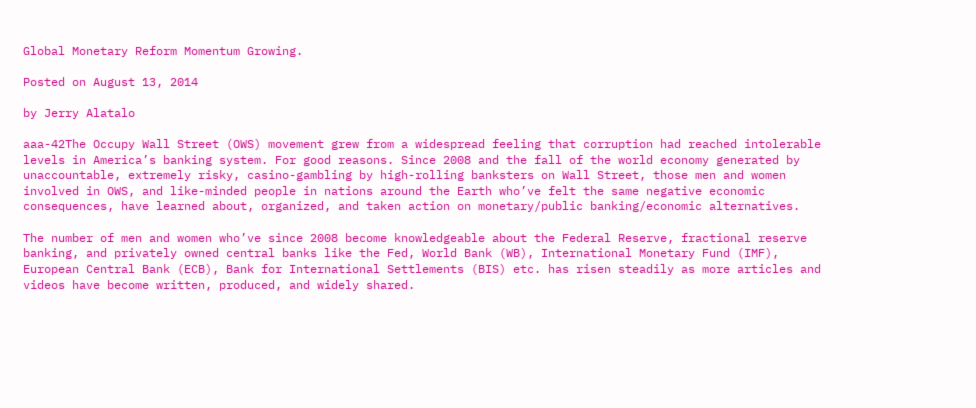Global Monetary Reform Momentum Growing.

Posted on August 13, 2014

by Jerry Alatalo

aaa-42The Occupy Wall Street (OWS) movement grew from a widespread feeling that corruption had reached intolerable levels in America’s banking system. For good reasons. Since 2008 and the fall of the world economy generated by unaccountable, extremely risky, casino-gambling by high-rolling banksters on Wall Street, those men and women involved in OWS, and like-minded people in nations around the Earth who’ve felt the same negative economic consequences, have learned about, organized, and taken action on monetary/public banking/economic alternatives.

The number of men and women who’ve since 2008 become knowledgeable about the Federal Reserve, fractional reserve banking, and privately owned central banks like the Fed, World Bank (WB), International Monetary Fund (IMF), European Central Bank (ECB), Bank for International Settlements (BIS) etc. has risen steadily as more articles and videos have become written, produced, and widely shared.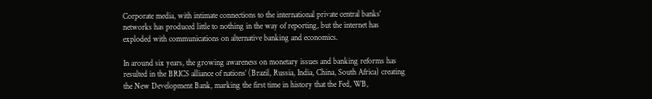Corporate media, with intimate connections to the international private central banks’ networks has produced little to nothing in the way of reporting, but the internet has exploded with communications on alternative banking and economics.

In around six years, the growing awareness on monetary issues and banking reforms has resulted in the BRICS alliance of nations’ (Brazil, Russia, India, China, South Africa) creating the New Development Bank, marking the first time in history that the Fed, WB,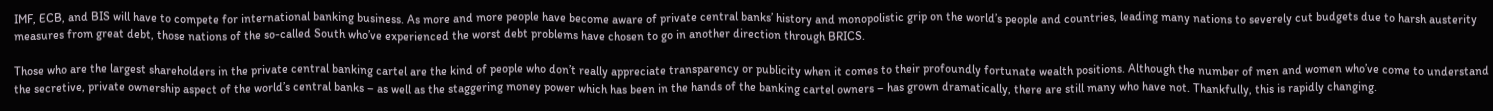IMF, ECB, and BIS will have to compete for international banking business. As more and more people have become aware of private central banks’ history and monopolistic grip on the world’s people and countries, leading many nations to severely cut budgets due to harsh austerity measures from great debt, those nations of the so-called South who’ve experienced the worst debt problems have chosen to go in another direction through BRICS.

Those who are the largest shareholders in the private central banking cartel are the kind of people who don’t really appreciate transparency or publicity when it comes to their profoundly fortunate wealth positions. Although the number of men and women who’ve come to understand the secretive, private ownership aspect of the world’s central banks – as well as the staggering money power which has been in the hands of the banking cartel owners – has grown dramatically, there are still many who have not. Thankfully, this is rapidly changing.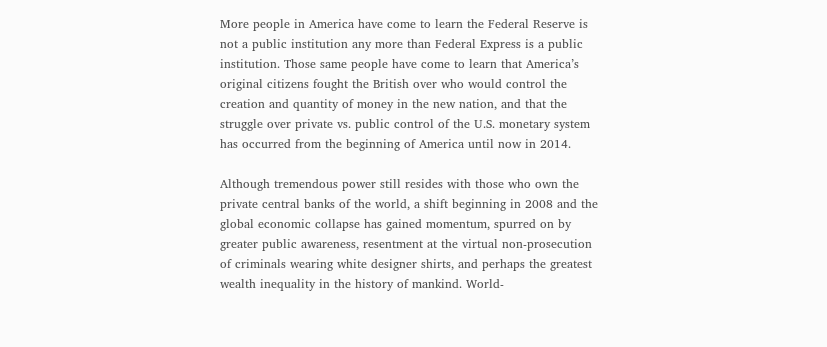More people in America have come to learn the Federal Reserve is not a public institution any more than Federal Express is a public institution. Those same people have come to learn that America’s original citizens fought the British over who would control the creation and quantity of money in the new nation, and that the struggle over private vs. public control of the U.S. monetary system has occurred from the beginning of America until now in 2014.

Although tremendous power still resides with those who own the private central banks of the world, a shift beginning in 2008 and the global economic collapse has gained momentum, spurred on by greater public awareness, resentment at the virtual non-prosecution of criminals wearing white designer shirts, and perhaps the greatest wealth inequality in the history of mankind. World-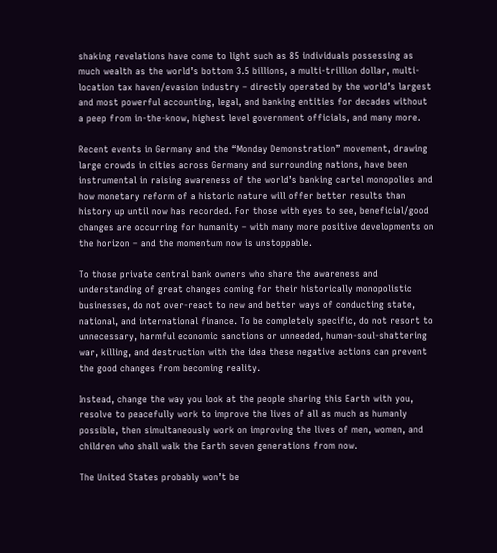shaking revelations have come to light such as 85 individuals possessing as much wealth as the world’s bottom 3.5 billions, a multi-trillion dollar, multi-location tax haven/evasion industry – directly operated by the world’s largest and most powerful accounting, legal, and banking entities for decades without a peep from in-the-know, highest level government officials, and many more.

Recent events in Germany and the “Monday Demonstration” movement, drawing large crowds in cities across Germany and surrounding nations, have been instrumental in raising awareness of the world’s banking cartel monopolies and how monetary reform of a historic nature will offer better results than history up until now has recorded. For those with eyes to see, beneficial/good changes are occurring for humanity – with many more positive developments on the horizon – and the momentum now is unstoppable.

To those private central bank owners who share the awareness and understanding of great changes coming for their historically monopolistic businesses, do not over-react to new and better ways of conducting state, national, and international finance. To be completely specific, do not resort to unnecessary, harmful economic sanctions or unneeded, human-soul-shattering war, killing, and destruction with the idea these negative actions can prevent the good changes from becoming reality.

Instead, change the way you look at the people sharing this Earth with you, resolve to peacefully work to improve the lives of all as much as humanly possible, then simultaneously work on improving the lives of men, women, and children who shall walk the Earth seven generations from now.

The United States probably won’t be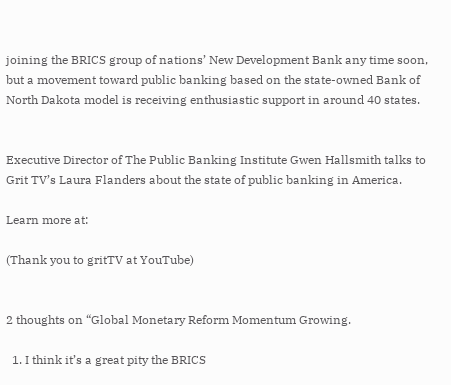joining the BRICS group of nations’ New Development Bank any time soon, but a movement toward public banking based on the state-owned Bank of North Dakota model is receiving enthusiastic support in around 40 states.


Executive Director of The Public Banking Institute Gwen Hallsmith talks to Grit TV’s Laura Flanders about the state of public banking in America.

Learn more at:

(Thank you to gritTV at YouTube)


2 thoughts on “Global Monetary Reform Momentum Growing.

  1. I think it’s a great pity the BRICS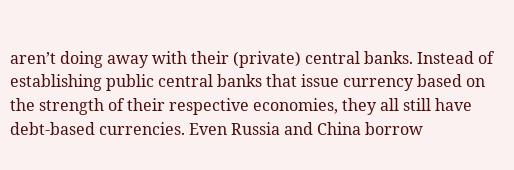aren’t doing away with their (private) central banks. Instead of establishing public central banks that issue currency based on the strength of their respective economies, they all still have debt-based currencies. Even Russia and China borrow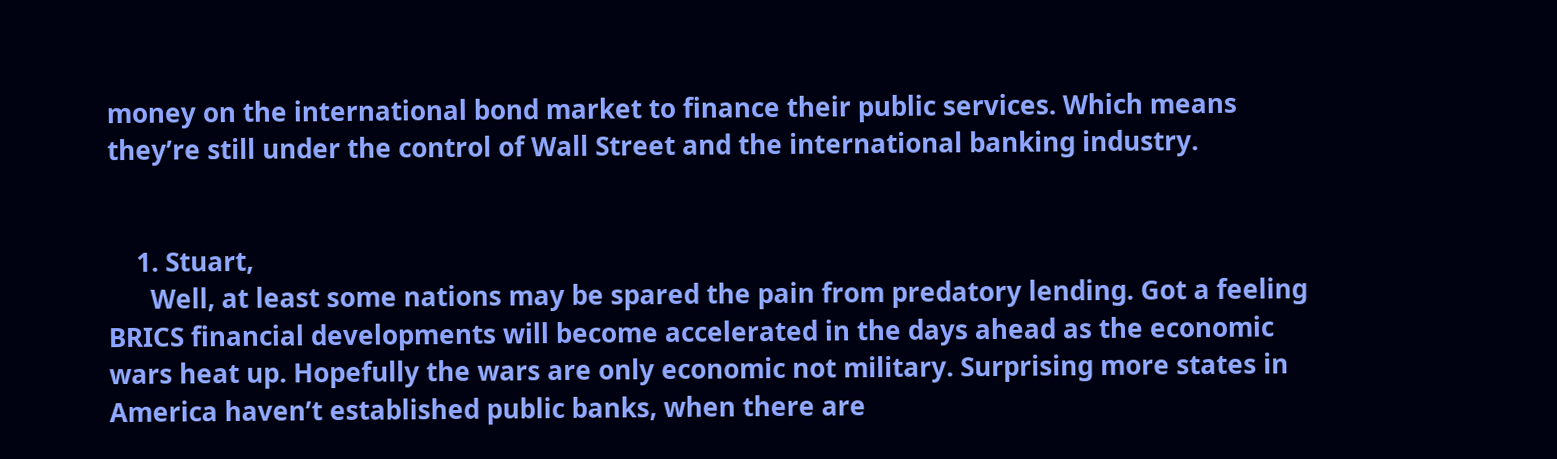money on the international bond market to finance their public services. Which means they’re still under the control of Wall Street and the international banking industry.


    1. Stuart,
      Well, at least some nations may be spared the pain from predatory lending. Got a feeling BRICS financial developments will become accelerated in the days ahead as the economic wars heat up. Hopefully the wars are only economic not military. Surprising more states in America haven’t established public banks, when there are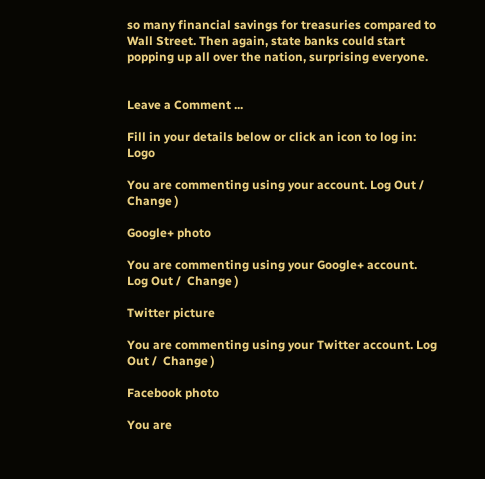so many financial savings for treasuries compared to Wall Street. Then again, state banks could start popping up all over the nation, surprising everyone.


Leave a Comment ...

Fill in your details below or click an icon to log in: Logo

You are commenting using your account. Log Out /  Change )

Google+ photo

You are commenting using your Google+ account. Log Out /  Change )

Twitter picture

You are commenting using your Twitter account. Log Out /  Change )

Facebook photo

You are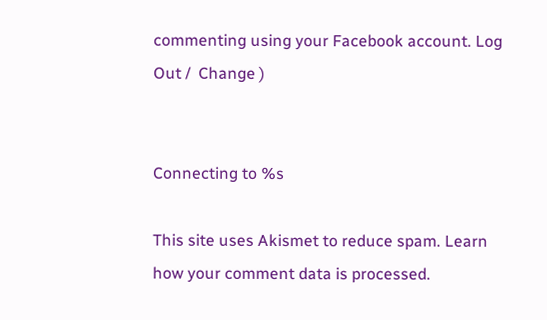commenting using your Facebook account. Log Out /  Change )


Connecting to %s

This site uses Akismet to reduce spam. Learn how your comment data is processed.